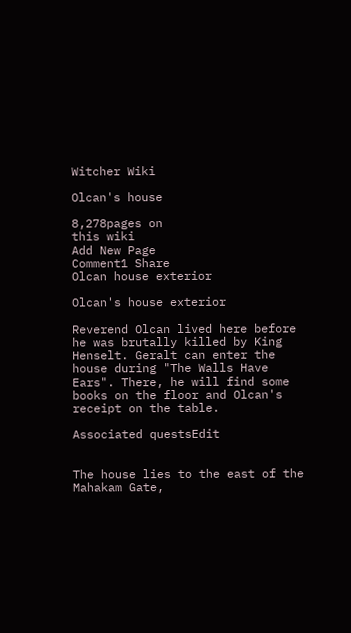Witcher Wiki

Olcan's house

8,278pages on
this wiki
Add New Page
Comment1 Share
Olcan house exterior

Olcan's house exterior

Reverend Olcan lived here before he was brutally killed by King Henselt. Geralt can enter the house during "The Walls Have Ears". There, he will find some books on the floor and Olcan's receipt on the table.

Associated questsEdit


The house lies to the east of the Mahakam Gate,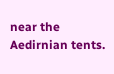near the Aedirnian tents.